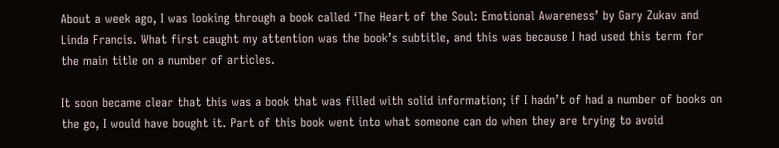About a week ago, I was looking through a book called ‘The Heart of the Soul: Emotional Awareness’ by Gary Zukav and Linda Francis. What first caught my attention was the book’s subtitle, and this was because I had used this term for the main title on a number of articles.

It soon became clear that this was a book that was filled with solid information; if I hadn’t of had a number of books on the go, I would have bought it. Part of this book went into what someone can do when they are trying to avoid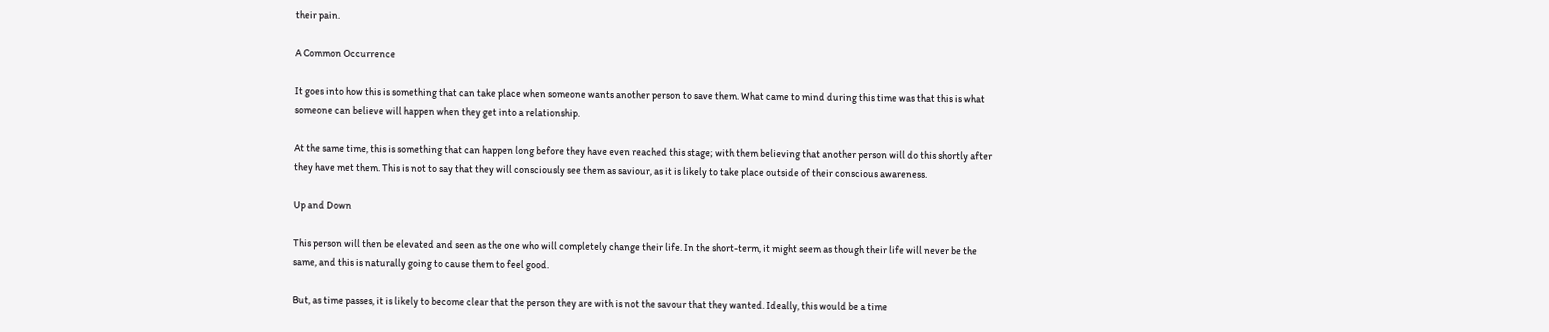their pain.

A Common Occurrence

It goes into how this is something that can take place when someone wants another person to save them. What came to mind during this time was that this is what someone can believe will happen when they get into a relationship.

At the same time, this is something that can happen long before they have even reached this stage; with them believing that another person will do this shortly after they have met them. This is not to say that they will consciously see them as saviour, as it is likely to take place outside of their conscious awareness.

Up and Down

This person will then be elevated and seen as the one who will completely change their life. In the short-term, it might seem as though their life will never be the same, and this is naturally going to cause them to feel good.

But, as time passes, it is likely to become clear that the person they are with is not the savour that they wanted. Ideally, this would be a time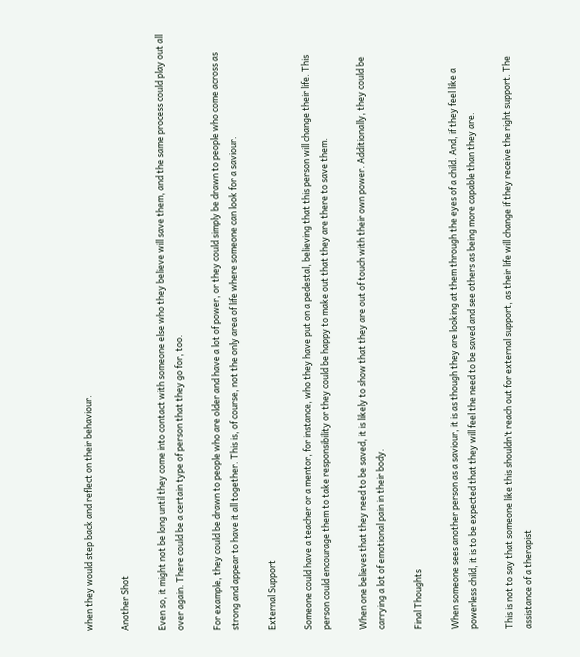when they would step back and reflect on their behaviour.

Another Shot

Even so, it might not be long until they come into contact with someone else who they believe will save them, and the same process could play out all over again. There could be a certain type of person that they go for, too.

For example, they could be drawn to people who are older and have a lot of power, or they could simply be drawn to people who come across as strong and appear to have it all together. This is, of course, not the only area of life where someone can look for a saviour.

External Support

Someone could have a teacher or a mentor, for instance, who they have put on a pedestal, believing that this person will change their life. This person could encourage them to take responsibility or they could be happy to make out that they are there to save them.

When one believes that they need to be saved, it is likely to show that they are out of touch with their own power. Additionally, they could be carrying a lot of emotional pain in their body.

Final Thoughts

When someone sees another person as a saviour, it is as though they are looking at them through the eyes of a child. And, if they feel like a powerless child, it is to be expected that they will feel the need to be saved and see others as being more capable than they are.

This is not to say that someone like this shouldn’t reach out for external support, as their life will change if they receive the right support. The assistance of a therapist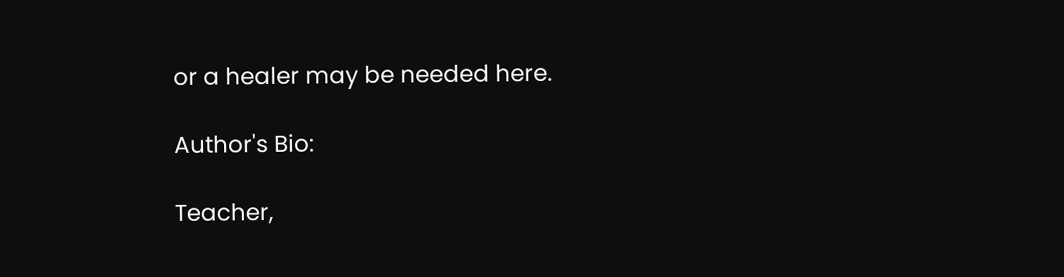or a healer may be needed here.

Author's Bio:

Teacher,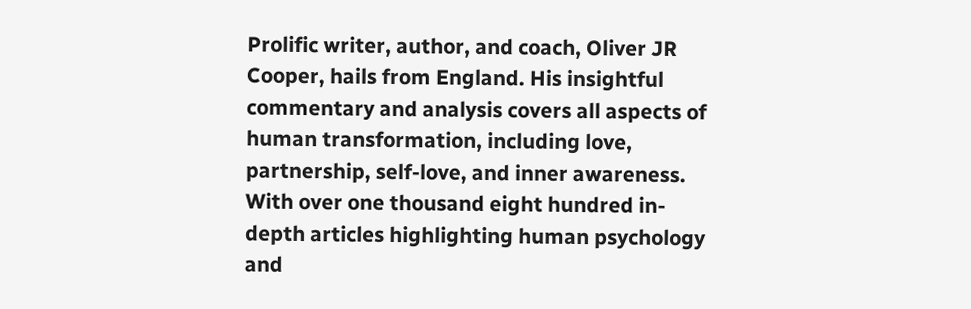Prolific writer, author, and coach, Oliver JR Cooper, hails from England. His insightful commentary and analysis covers all aspects of human transformation, including love, partnership, self-love, and inner awareness. With over one thousand eight hundred in-depth articles highlighting human psychology and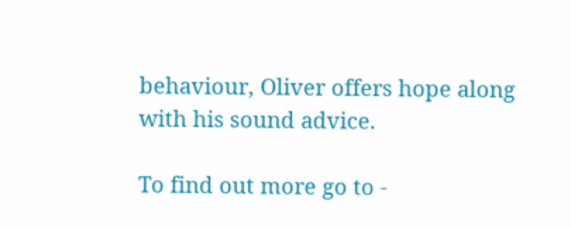behaviour, Oliver offers hope along with his sound advice.

To find out more go to -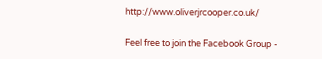http://www.oliverjrcooper.co.uk/

Feel free to join the Facebook Group -